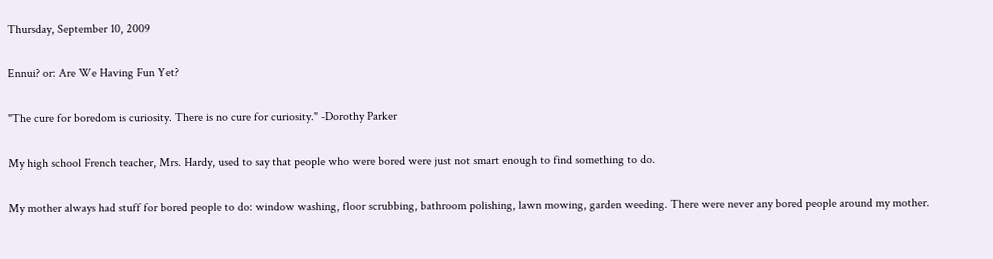Thursday, September 10, 2009

Ennui? or: Are We Having Fun Yet?

"The cure for boredom is curiosity. There is no cure for curiosity." -Dorothy Parker

My high school French teacher, Mrs. Hardy, used to say that people who were bored were just not smart enough to find something to do.

My mother always had stuff for bored people to do: window washing, floor scrubbing, bathroom polishing, lawn mowing, garden weeding. There were never any bored people around my mother.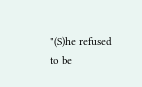"(S)he refused to be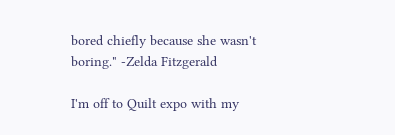bored chiefly because she wasn't boring." -Zelda Fitzgerald

I'm off to Quilt expo with my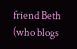friend Beth (who blogs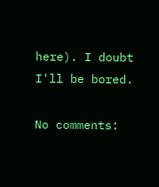here). I doubt I'll be bored.

No comments: